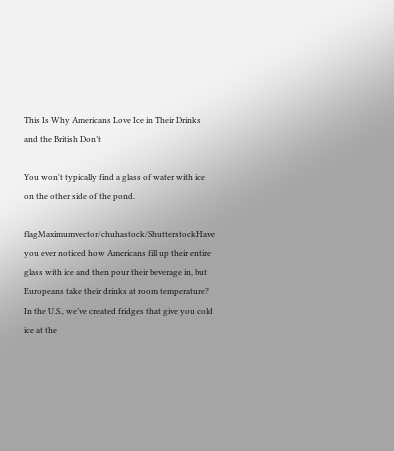This Is Why Americans Love Ice in Their Drinks and the British Don’t

You won't typically find a glass of water with ice on the other side of the pond.

flagMaximumvector/chuhastock/ShutterstockHave you ever noticed how Americans fill up their entire glass with ice and then pour their beverage in, but Europeans take their drinks at room temperature? In the U.S., we’ve created fridges that give you cold ice at the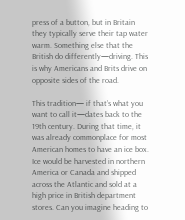press of a button, but in Britain they typically serve their tap water warm. Something else that the British do differently—driving. This is why Americans and Brits drive on opposite sides of the road.

This tradition— if that’s what you want to call it—dates back to the 19th century. During that time, it was already commonplace for most American homes to have an ice box. Ice would be harvested in northern America or Canada and shipped across the Atlantic and sold at a high price in British department stores. Can you imagine heading to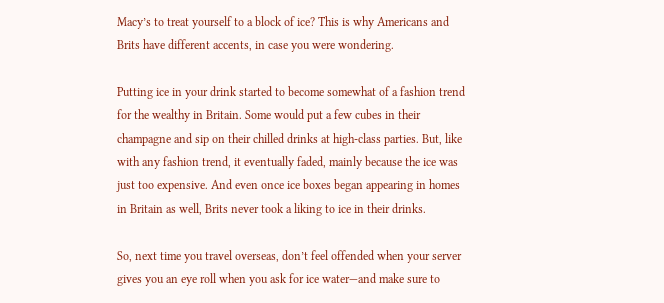Macy’s to treat yourself to a block of ice? This is why Americans and Brits have different accents, in case you were wondering.

Putting ice in your drink started to become somewhat of a fashion trend for the wealthy in Britain. Some would put a few cubes in their champagne and sip on their chilled drinks at high-class parties. But, like with any fashion trend, it eventually faded, mainly because the ice was just too expensive. And even once ice boxes began appearing in homes in Britain as well, Brits never took a liking to ice in their drinks.

So, next time you travel overseas, don’t feel offended when your server gives you an eye roll when you ask for ice water—and make sure to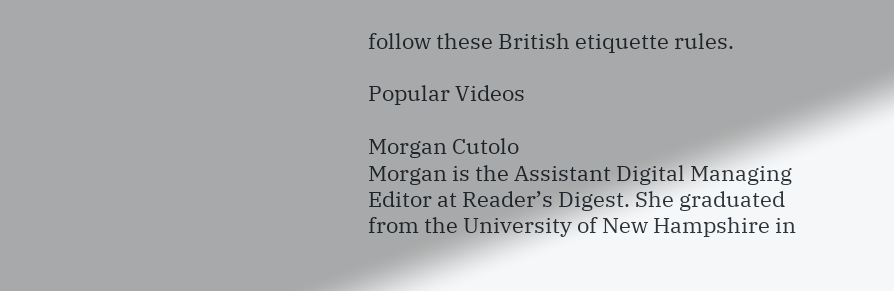follow these British etiquette rules.

Popular Videos

Morgan Cutolo
Morgan is the Assistant Digital Managing Editor at Reader’s Digest. She graduated from the University of New Hampshire in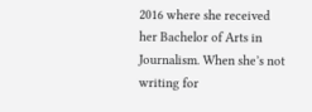2016 where she received her Bachelor of Arts in Journalism. When she’s not writing for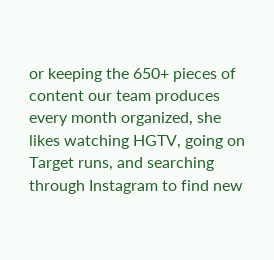or keeping the 650+ pieces of content our team produces every month organized, she likes watching HGTV, going on Target runs, and searching through Instagram to find new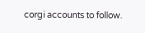corgi accounts to follow.